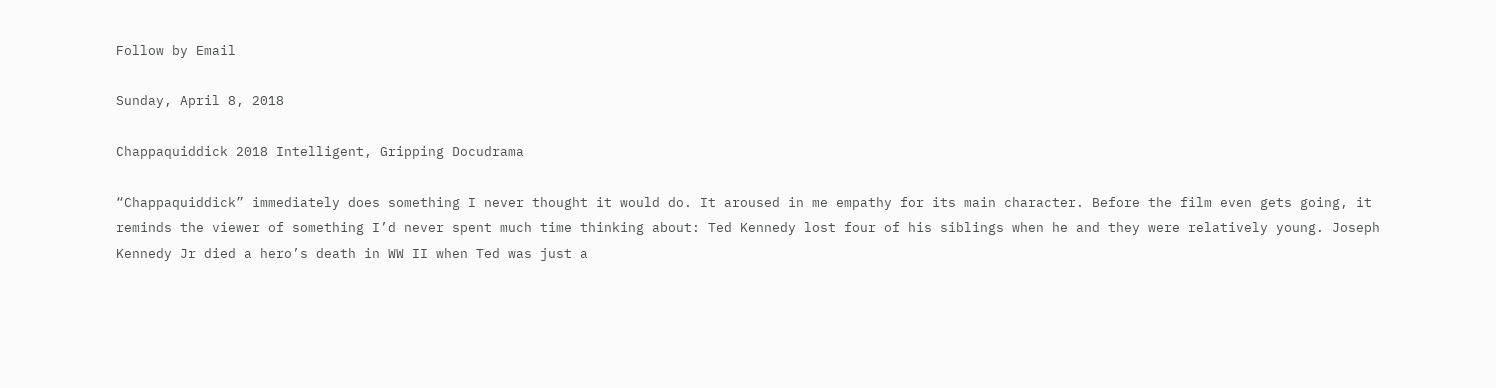Follow by Email

Sunday, April 8, 2018

Chappaquiddick 2018 Intelligent, Gripping Docudrama

“Chappaquiddick” immediately does something I never thought it would do. It aroused in me empathy for its main character. Before the film even gets going, it reminds the viewer of something I’d never spent much time thinking about: Ted Kennedy lost four of his siblings when he and they were relatively young. Joseph Kennedy Jr died a hero’s death in WW II when Ted was just a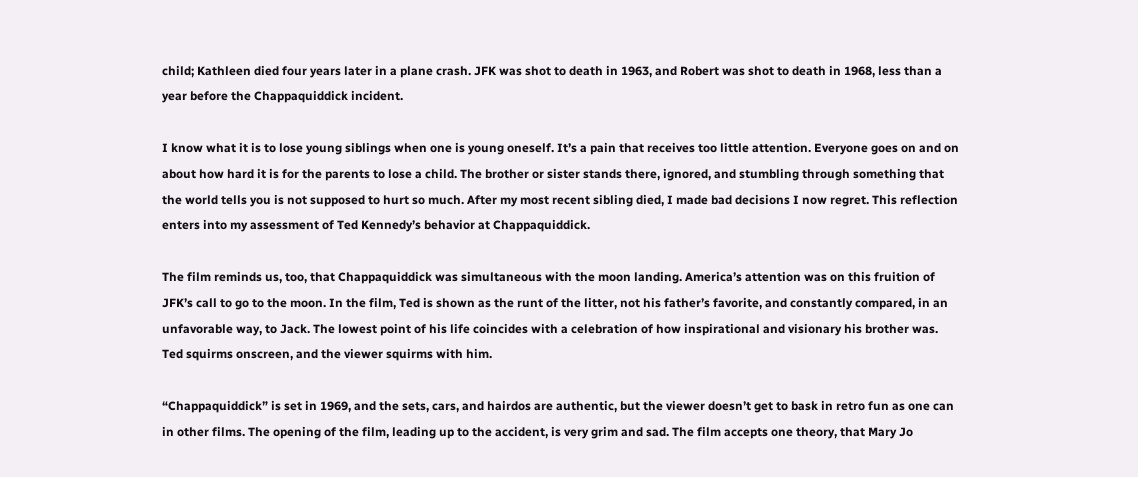child; Kathleen died four years later in a plane crash. JFK was shot to death in 1963, and Robert was shot to death in 1968, less than a year before the Chappaquiddick incident.

I know what it is to lose young siblings when one is young oneself. It’s a pain that receives too little attention. Everyone goes on and on about how hard it is for the parents to lose a child. The brother or sister stands there, ignored, and stumbling through something that the world tells you is not supposed to hurt so much. After my most recent sibling died, I made bad decisions I now regret. This reflection enters into my assessment of Ted Kennedy’s behavior at Chappaquiddick.

The film reminds us, too, that Chappaquiddick was simultaneous with the moon landing. America’s attention was on this fruition of JFK’s call to go to the moon. In the film, Ted is shown as the runt of the litter, not his father’s favorite, and constantly compared, in an unfavorable way, to Jack. The lowest point of his life coincides with a celebration of how inspirational and visionary his brother was. Ted squirms onscreen, and the viewer squirms with him.

“Chappaquiddick” is set in 1969, and the sets, cars, and hairdos are authentic, but the viewer doesn’t get to bask in retro fun as one can in other films. The opening of the film, leading up to the accident, is very grim and sad. The film accepts one theory, that Mary Jo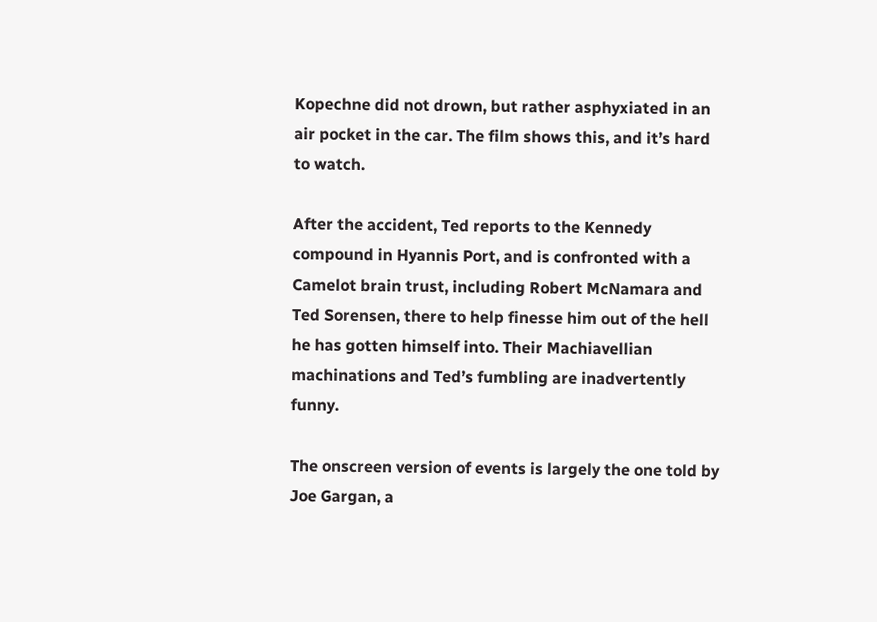Kopechne did not drown, but rather asphyxiated in an air pocket in the car. The film shows this, and it’s hard to watch.

After the accident, Ted reports to the Kennedy compound in Hyannis Port, and is confronted with a Camelot brain trust, including Robert McNamara and Ted Sorensen, there to help finesse him out of the hell he has gotten himself into. Their Machiavellian machinations and Ted’s fumbling are inadvertently funny.

The onscreen version of events is largely the one told by Joe Gargan, a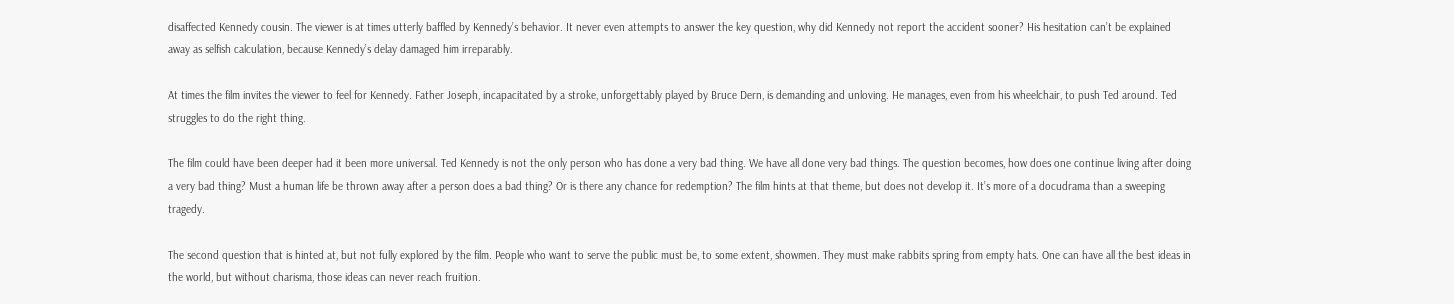disaffected Kennedy cousin. The viewer is at times utterly baffled by Kennedy’s behavior. It never even attempts to answer the key question, why did Kennedy not report the accident sooner? His hesitation can’t be explained away as selfish calculation, because Kennedy’s delay damaged him irreparably.

At times the film invites the viewer to feel for Kennedy. Father Joseph, incapacitated by a stroke, unforgettably played by Bruce Dern, is demanding and unloving. He manages, even from his wheelchair, to push Ted around. Ted struggles to do the right thing.

The film could have been deeper had it been more universal. Ted Kennedy is not the only person who has done a very bad thing. We have all done very bad things. The question becomes, how does one continue living after doing a very bad thing? Must a human life be thrown away after a person does a bad thing? Or is there any chance for redemption? The film hints at that theme, but does not develop it. It’s more of a docudrama than a sweeping tragedy.

The second question that is hinted at, but not fully explored by the film. People who want to serve the public must be, to some extent, showmen. They must make rabbits spring from empty hats. One can have all the best ideas in the world, but without charisma, those ideas can never reach fruition.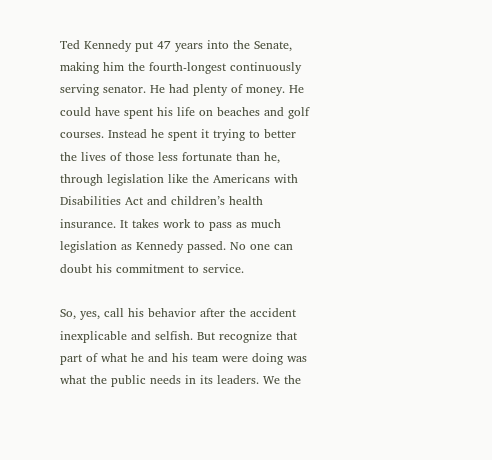Ted Kennedy put 47 years into the Senate, making him the fourth-longest continuously serving senator. He had plenty of money. He could have spent his life on beaches and golf courses. Instead he spent it trying to better the lives of those less fortunate than he, through legislation like the Americans with Disabilities Act and children’s health insurance. It takes work to pass as much legislation as Kennedy passed. No one can doubt his commitment to service.

So, yes, call his behavior after the accident inexplicable and selfish. But recognize that part of what he and his team were doing was what the public needs in its leaders. We the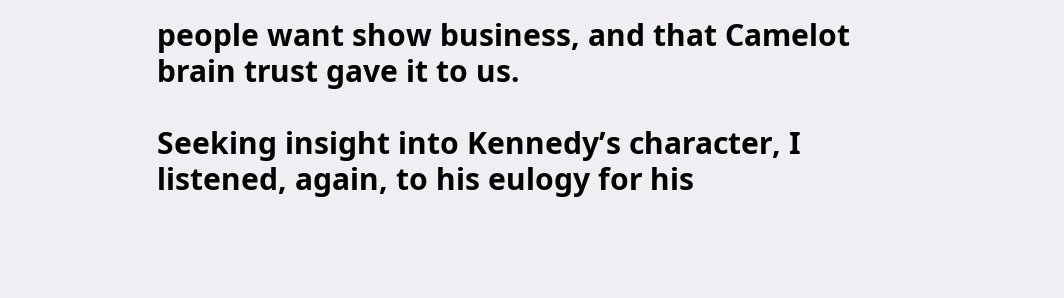people want show business, and that Camelot brain trust gave it to us.

Seeking insight into Kennedy’s character, I listened, again, to his eulogy for his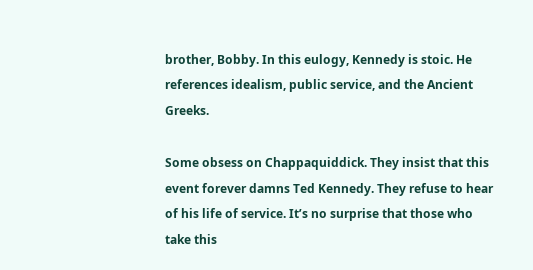brother, Bobby. In this eulogy, Kennedy is stoic. He references idealism, public service, and the Ancient Greeks.

Some obsess on Chappaquiddick. They insist that this event forever damns Ted Kennedy. They refuse to hear of his life of service. It’s no surprise that those who take this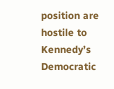position are hostile to Kennedy’s Democratic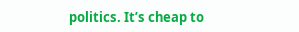politics. It’s cheap to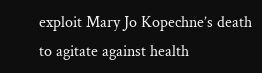exploit Mary Jo Kopechne’s death to agitate against health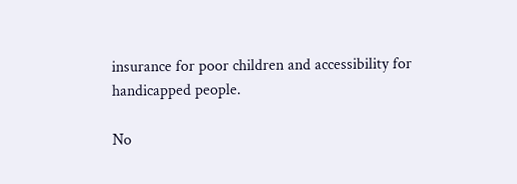insurance for poor children and accessibility for handicapped people.

No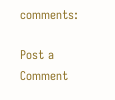comments:

Post a Comment